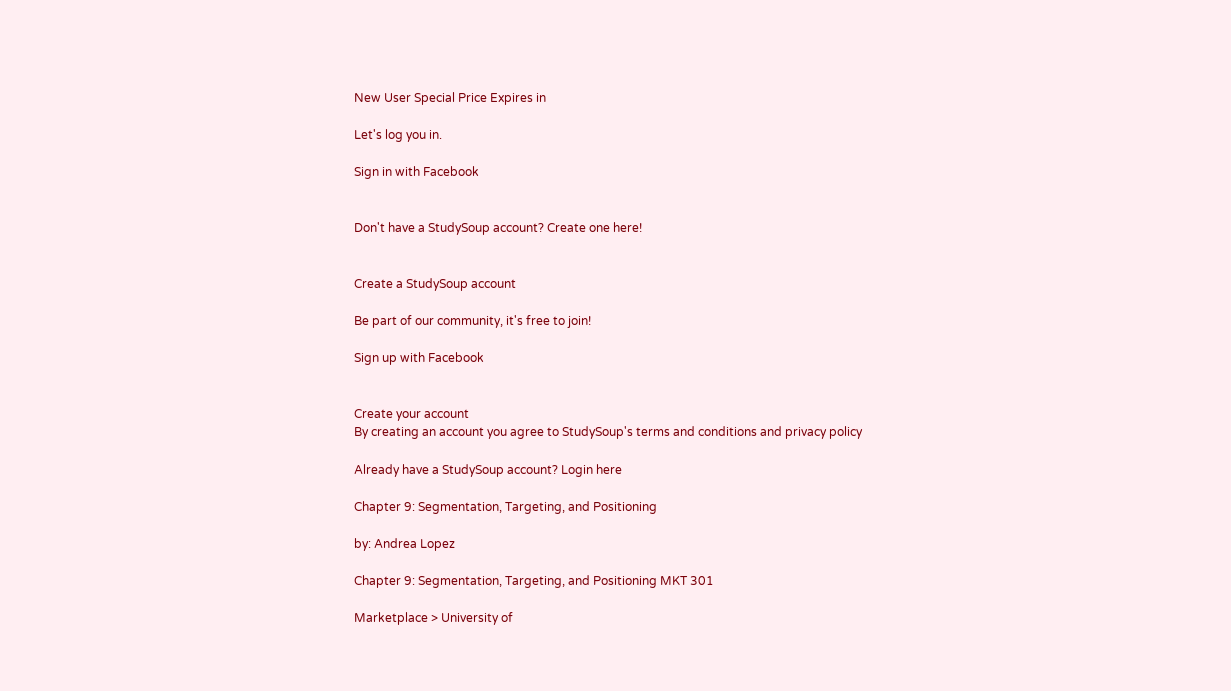New User Special Price Expires in

Let's log you in.

Sign in with Facebook


Don't have a StudySoup account? Create one here!


Create a StudySoup account

Be part of our community, it's free to join!

Sign up with Facebook


Create your account
By creating an account you agree to StudySoup's terms and conditions and privacy policy

Already have a StudySoup account? Login here

Chapter 9: Segmentation, Targeting, and Positioning

by: Andrea Lopez

Chapter 9: Segmentation, Targeting, and Positioning MKT 301

Marketplace > University of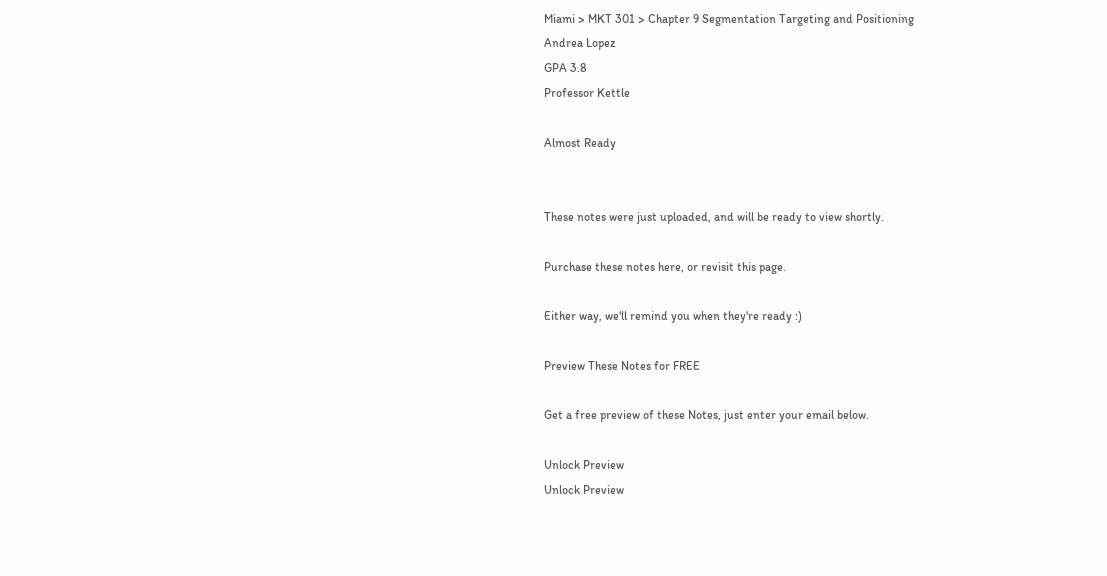Miami > MKT 301 > Chapter 9 Segmentation Targeting and Positioning
Andrea Lopez
GPA 3.8
Professor Kettle

Almost Ready


These notes were just uploaded, and will be ready to view shortly.

Purchase these notes here, or revisit this page.

Either way, we'll remind you when they're ready :)

Preview These Notes for FREE

Get a free preview of these Notes, just enter your email below.

Unlock Preview
Unlock Preview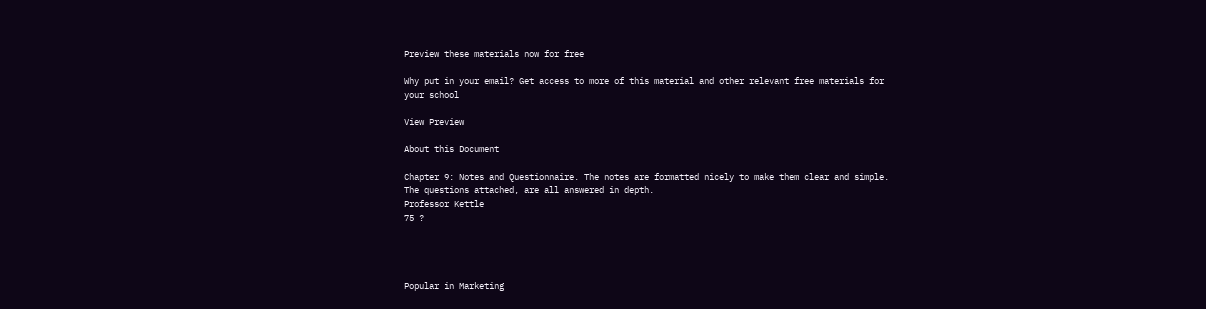Preview these materials now for free

Why put in your email? Get access to more of this material and other relevant free materials for your school

View Preview

About this Document

Chapter 9: Notes and Questionnaire. The notes are formatted nicely to make them clear and simple. The questions attached, are all answered in depth.
Professor Kettle
75 ?




Popular in Marketing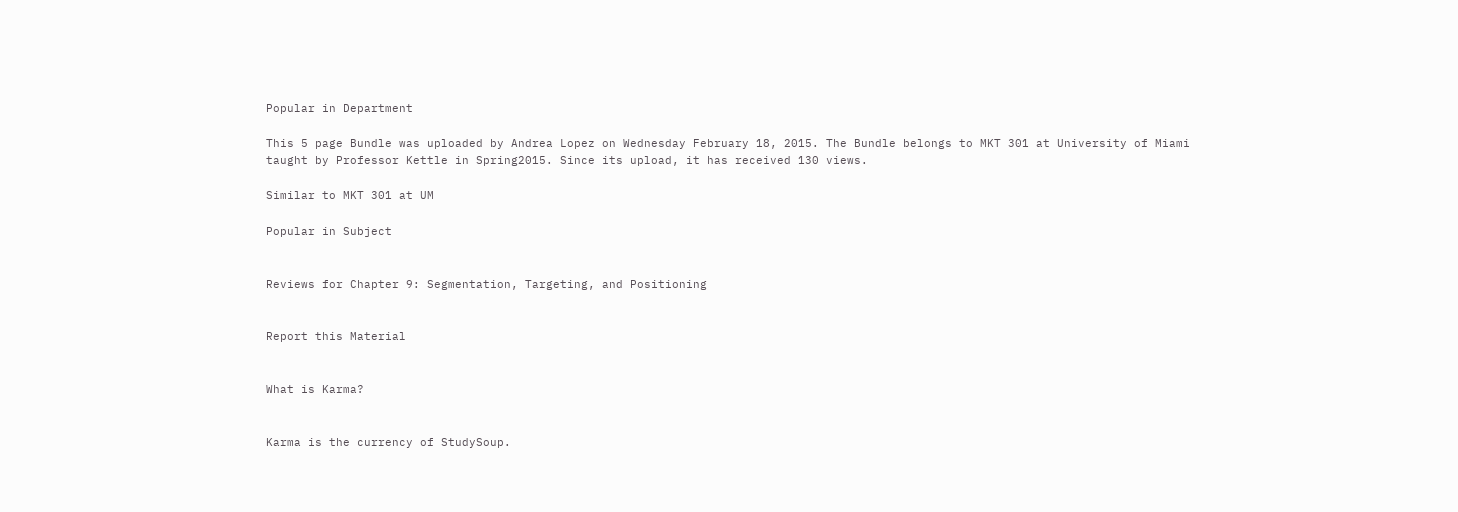Popular in Department

This 5 page Bundle was uploaded by Andrea Lopez on Wednesday February 18, 2015. The Bundle belongs to MKT 301 at University of Miami taught by Professor Kettle in Spring2015. Since its upload, it has received 130 views.

Similar to MKT 301 at UM

Popular in Subject


Reviews for Chapter 9: Segmentation, Targeting, and Positioning


Report this Material


What is Karma?


Karma is the currency of StudySoup.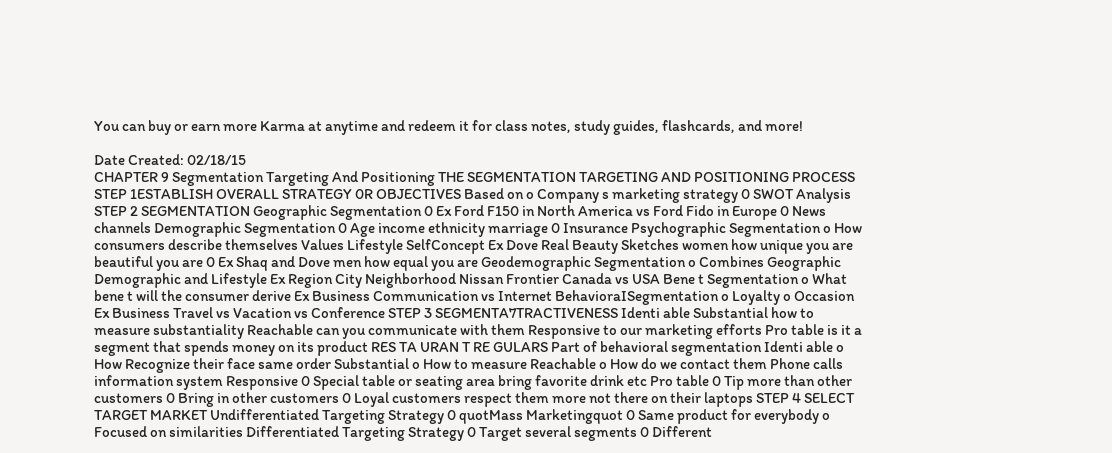You can buy or earn more Karma at anytime and redeem it for class notes, study guides, flashcards, and more!

Date Created: 02/18/15
CHAPTER 9 Segmentation Targeting And Positioning THE SEGMENTATION TARGETING AND POSITIONING PROCESS STEP 1ESTABLISH OVERALL STRATEGY 0R OBJECTIVES Based on o Company s marketing strategy 0 SWOT Analysis STEP 2 SEGMENTATION Geographic Segmentation 0 Ex Ford F150 in North America vs Ford Fido in Europe 0 News channels Demographic Segmentation 0 Age income ethnicity marriage 0 Insurance Psychographic Segmentation o How consumers describe themselves Values Lifestyle SelfConcept Ex Dove Real Beauty Sketches women how unique you are beautiful you are 0 Ex Shaq and Dove men how equal you are Geodemographic Segmentation o Combines Geographic Demographic and Lifestyle Ex Region City Neighborhood Nissan Frontier Canada vs USA Bene t Segmentation o What bene t will the consumer derive Ex Business Communication vs Internet BehavioraISegmentation o Loyalty o Occasion Ex Business Travel vs Vacation vs Conference STEP 3 SEGMENTA7TRACTIVENESS Identi able Substantial how to measure substantiality Reachable can you communicate with them Responsive to our marketing efforts Pro table is it a segment that spends money on its product RES TA URAN T RE GULARS Part of behavioral segmentation Identi able o How Recognize their face same order Substantial o How to measure Reachable o How do we contact them Phone calls information system Responsive 0 Special table or seating area bring favorite drink etc Pro table 0 Tip more than other customers 0 Bring in other customers 0 Loyal customers respect them more not there on their laptops STEP 4 SELECT TARGET MARKET Undifferentiated Targeting Strategy 0 quotMass Marketingquot 0 Same product for everybody o Focused on similarities Differentiated Targeting Strategy 0 Target several segments 0 Different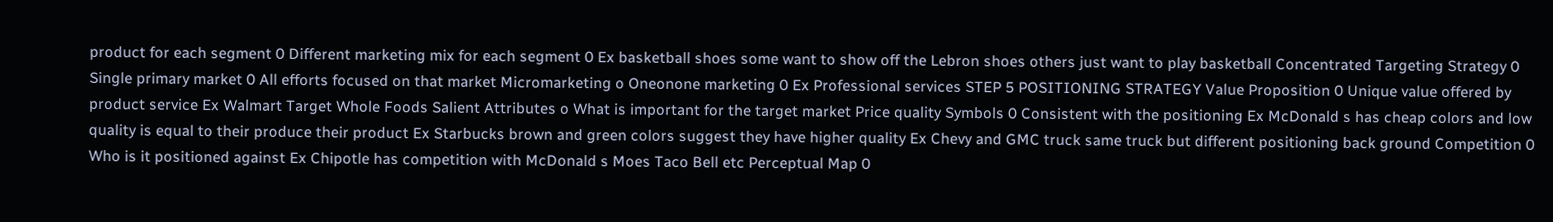product for each segment 0 Different marketing mix for each segment 0 Ex basketball shoes some want to show off the Lebron shoes others just want to play basketball Concentrated Targeting Strategy 0 Single primary market 0 All efforts focused on that market Micromarketing o Oneonone marketing 0 Ex Professional services STEP 5 POSITIONING STRATEGY Value Proposition 0 Unique value offered by product service Ex Walmart Target Whole Foods Salient Attributes o What is important for the target market Price quality Symbols 0 Consistent with the positioning Ex McDonald s has cheap colors and low quality is equal to their produce their product Ex Starbucks brown and green colors suggest they have higher quality Ex Chevy and GMC truck same truck but different positioning back ground Competition 0 Who is it positioned against Ex Chipotle has competition with McDonald s Moes Taco Bell etc Perceptual Map 0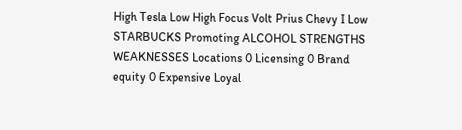High Tesla Low High Focus Volt Prius Chevy I Low STARBUCKS Promoting ALCOHOL STRENGTHS WEAKNESSES Locations 0 Licensing 0 Brand equity 0 Expensive Loyal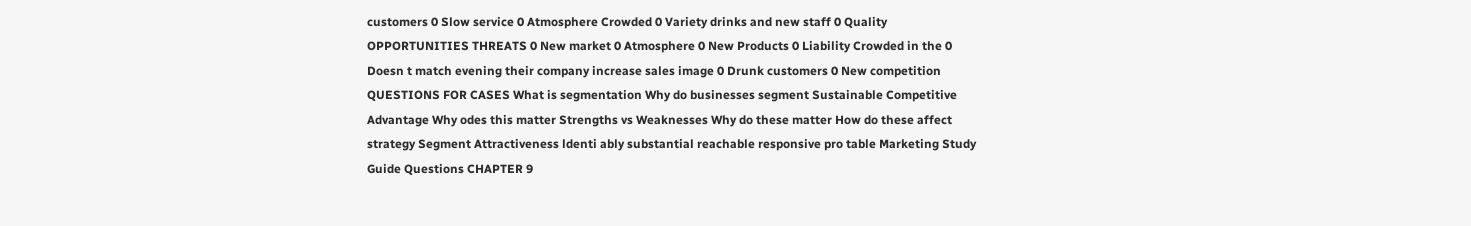customers 0 Slow service 0 Atmosphere Crowded 0 Variety drinks and new staff 0 Quality OPPORTUNITIES THREATS 0 New market 0 Atmosphere 0 New Products 0 Liability Crowded in the 0 Doesn t match evening their company increase sales image 0 Drunk customers 0 New competition QUESTIONS FOR CASES What is segmentation Why do businesses segment Sustainable Competitive Advantage Why odes this matter Strengths vs Weaknesses Why do these matter How do these affect strategy Segment Attractiveness ldenti ably substantial reachable responsive pro table Marketing Study Guide Questions CHAPTER 9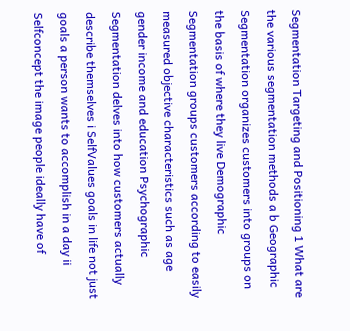Segmentation Targeting and Positioning 1 What are the various segmentation methods a b Geographic Segmentation organizes customers into groups on the basis of where they live Demographic Segmentation groups customers according to easily measured objective characteristics such as age gender income and education Psychographic Segmentation delves into how customers actually describe themselves i SelfValues goals in life not just goals a person wants to accomplish in a day ii Selfconcept the image people ideally have of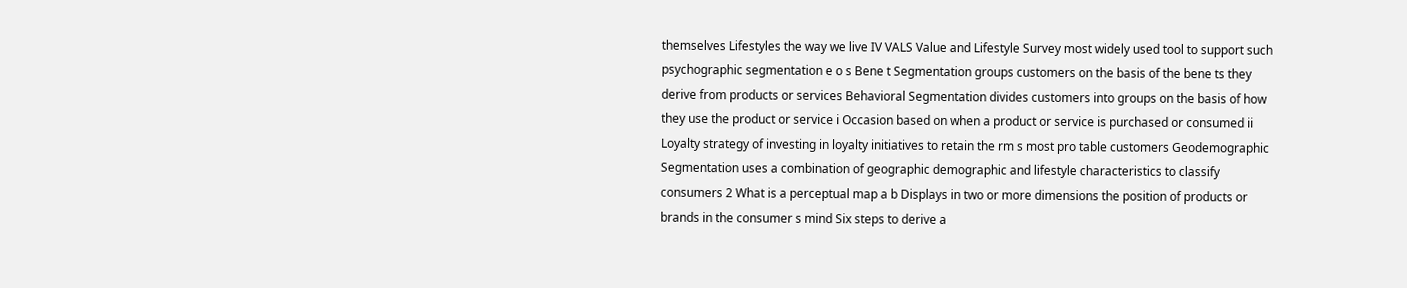themselves Lifestyles the way we live IV VALS Value and Lifestyle Survey most widely used tool to support such psychographic segmentation e o s Bene t Segmentation groups customers on the basis of the bene ts they derive from products or services Behavioral Segmentation divides customers into groups on the basis of how they use the product or service i Occasion based on when a product or service is purchased or consumed ii Loyalty strategy of investing in loyalty initiatives to retain the rm s most pro table customers Geodemographic Segmentation uses a combination of geographic demographic and lifestyle characteristics to classify consumers 2 What is a perceptual map a b Displays in two or more dimensions the position of products or brands in the consumer s mind Six steps to derive a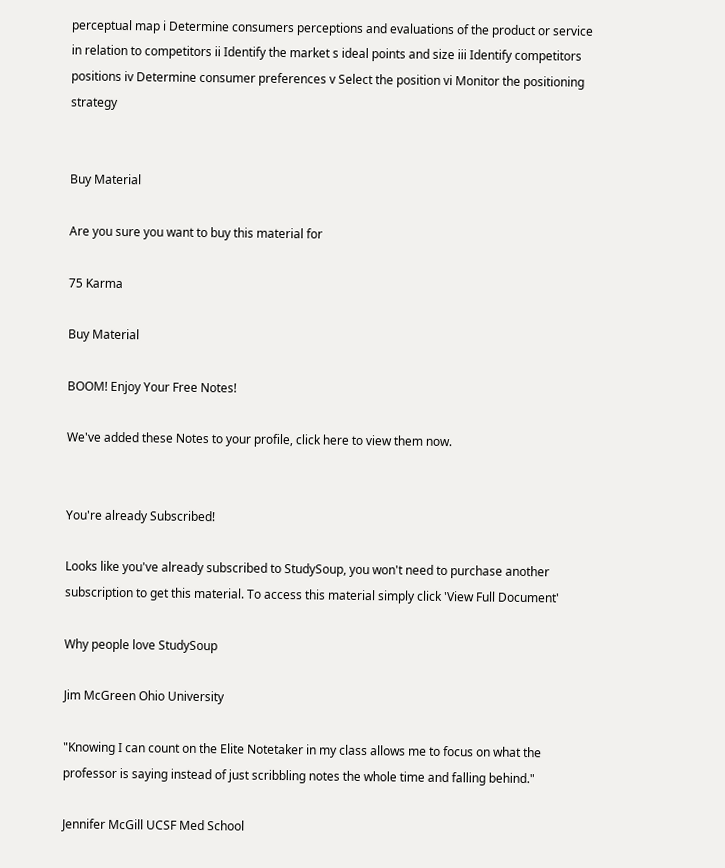perceptual map i Determine consumers perceptions and evaluations of the product or service in relation to competitors ii Identify the market s ideal points and size iii Identify competitors positions iv Determine consumer preferences v Select the position vi Monitor the positioning strategy


Buy Material

Are you sure you want to buy this material for

75 Karma

Buy Material

BOOM! Enjoy Your Free Notes!

We've added these Notes to your profile, click here to view them now.


You're already Subscribed!

Looks like you've already subscribed to StudySoup, you won't need to purchase another subscription to get this material. To access this material simply click 'View Full Document'

Why people love StudySoup

Jim McGreen Ohio University

"Knowing I can count on the Elite Notetaker in my class allows me to focus on what the professor is saying instead of just scribbling notes the whole time and falling behind."

Jennifer McGill UCSF Med School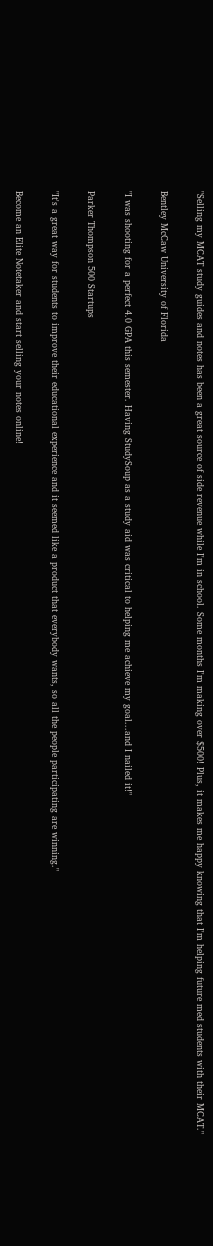"Selling my MCAT study guides and notes has been a great source of side revenue while I'm in school. Some months I'm making over $500! Plus, it makes me happy knowing that I'm helping future med students with their MCAT."

Bentley McCaw University of Florida

"I was shooting for a perfect 4.0 GPA this semester. Having StudySoup as a study aid was critical to helping me achieve my goal...and I nailed it!"

Parker Thompson 500 Startups

"It's a great way for students to improve their educational experience and it seemed like a product that everybody wants, so all the people participating are winning."

Become an Elite Notetaker and start selling your notes online!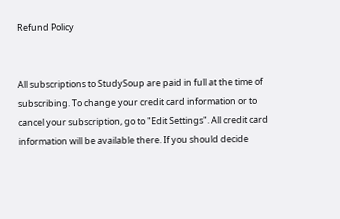Refund Policy


All subscriptions to StudySoup are paid in full at the time of subscribing. To change your credit card information or to cancel your subscription, go to "Edit Settings". All credit card information will be available there. If you should decide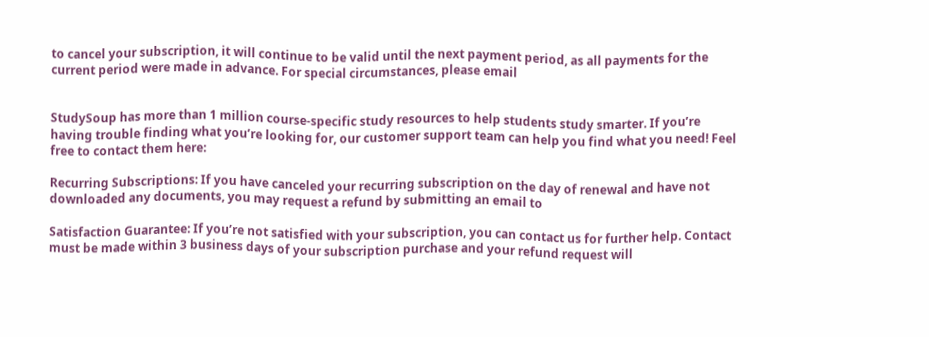to cancel your subscription, it will continue to be valid until the next payment period, as all payments for the current period were made in advance. For special circumstances, please email


StudySoup has more than 1 million course-specific study resources to help students study smarter. If you’re having trouble finding what you’re looking for, our customer support team can help you find what you need! Feel free to contact them here:

Recurring Subscriptions: If you have canceled your recurring subscription on the day of renewal and have not downloaded any documents, you may request a refund by submitting an email to

Satisfaction Guarantee: If you’re not satisfied with your subscription, you can contact us for further help. Contact must be made within 3 business days of your subscription purchase and your refund request will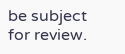be subject for review.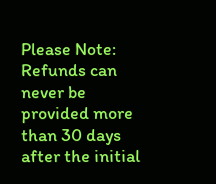Please Note: Refunds can never be provided more than 30 days after the initial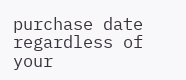purchase date regardless of your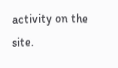activity on the site.